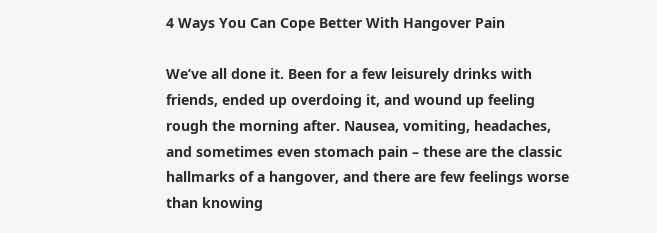4 Ways You Can Cope Better With Hangover Pain

We’ve all done it. Been for a few leisurely drinks with friends, ended up overdoing it, and wound up feeling rough the morning after. Nausea, vomiting, headaches, and sometimes even stomach pain – these are the classic hallmarks of a hangover, and there are few feelings worse than knowing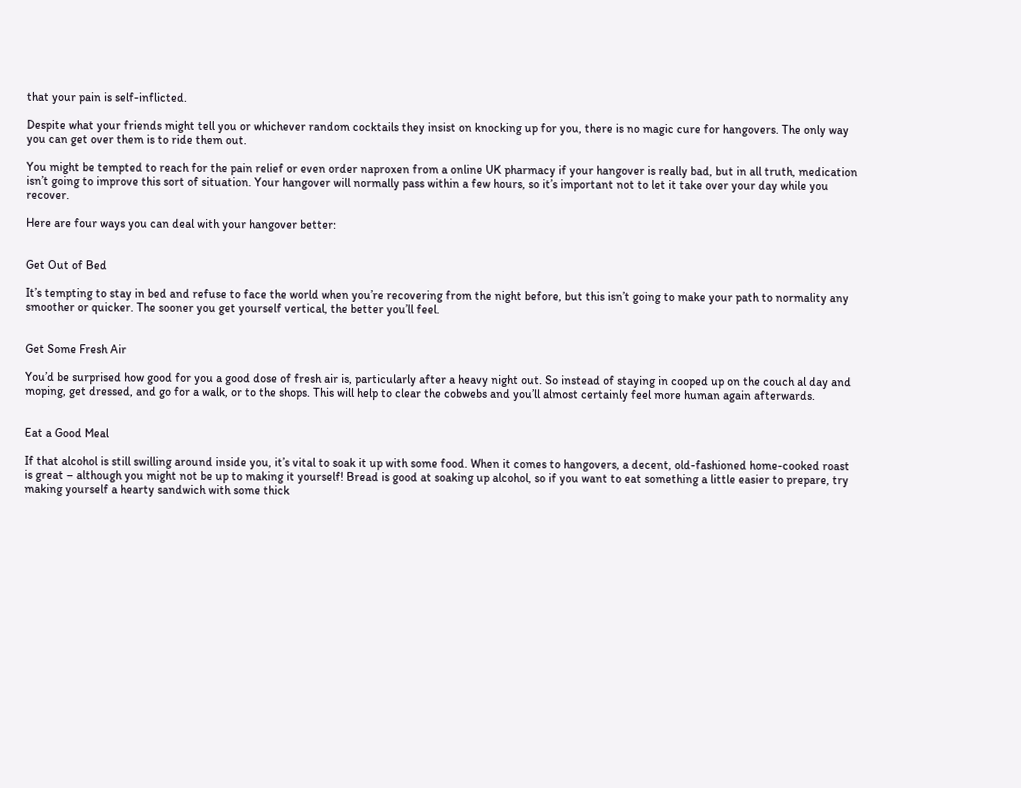that your pain is self-inflicted.

Despite what your friends might tell you or whichever random cocktails they insist on knocking up for you, there is no magic cure for hangovers. The only way you can get over them is to ride them out.

You might be tempted to reach for the pain relief or even order naproxen from a online UK pharmacy if your hangover is really bad, but in all truth, medication isn’t going to improve this sort of situation. Your hangover will normally pass within a few hours, so it’s important not to let it take over your day while you recover.

Here are four ways you can deal with your hangover better:


Get Out of Bed

It’s tempting to stay in bed and refuse to face the world when you’re recovering from the night before, but this isn’t going to make your path to normality any smoother or quicker. The sooner you get yourself vertical, the better you’ll feel.


Get Some Fresh Air

You’d be surprised how good for you a good dose of fresh air is, particularly after a heavy night out. So instead of staying in cooped up on the couch al day and moping, get dressed, and go for a walk, or to the shops. This will help to clear the cobwebs and you’ll almost certainly feel more human again afterwards.


Eat a Good Meal

If that alcohol is still swilling around inside you, it’s vital to soak it up with some food. When it comes to hangovers, a decent, old-fashioned home-cooked roast is great – although you might not be up to making it yourself! Bread is good at soaking up alcohol, so if you want to eat something a little easier to prepare, try making yourself a hearty sandwich with some thick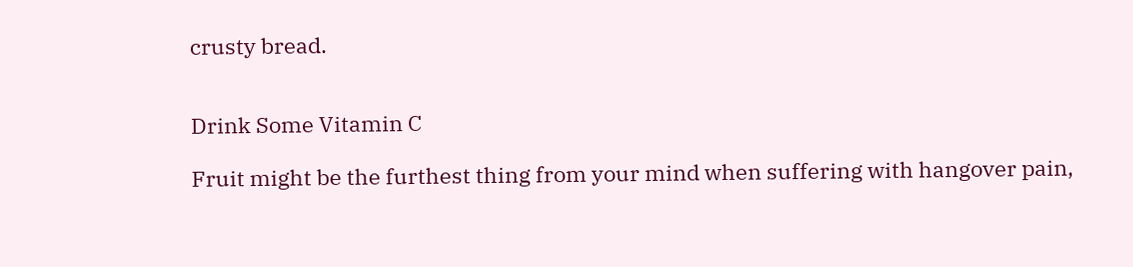crusty bread.


Drink Some Vitamin C

Fruit might be the furthest thing from your mind when suffering with hangover pain,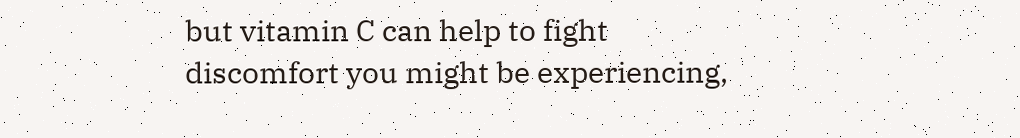but vitamin C can help to fight discomfort you might be experiencing,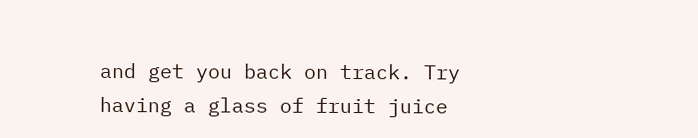and get you back on track. Try having a glass of fruit juice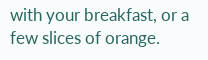with your breakfast, or a few slices of orange.